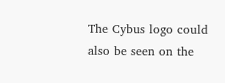The Cybus logo could also be seen on the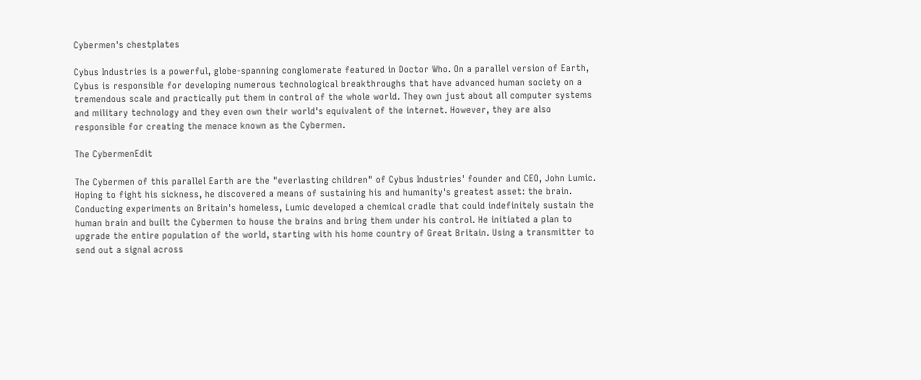Cybermen's chestplates

Cybus Industries is a powerful, globe-spanning conglomerate featured in Doctor Who. On a parallel version of Earth, Cybus is responsible for developing numerous technological breakthroughs that have advanced human society on a tremendous scale and practically put them in control of the whole world. They own just about all computer systems and military technology and they even own their world's equivalent of the internet. However, they are also responsible for creating the menace known as the Cybermen.

The CybermenEdit

The Cybermen of this parallel Earth are the "everlasting children" of Cybus Industries' founder and CEO, John Lumic. Hoping to fight his sickness, he discovered a means of sustaining his and humanity's greatest asset: the brain. Conducting experiments on Britain's homeless, Lumic developed a chemical cradle that could indefinitely sustain the human brain and built the Cybermen to house the brains and bring them under his control. He initiated a plan to upgrade the entire population of the world, starting with his home country of Great Britain. Using a transmitter to send out a signal across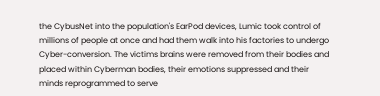the CybusNet into the population's EarPod devices, Lumic took control of millions of people at once and had them walk into his factories to undergo Cyber-conversion. The victims brains were removed from their bodies and placed within Cyberman bodies, their emotions suppressed and their minds reprogrammed to serve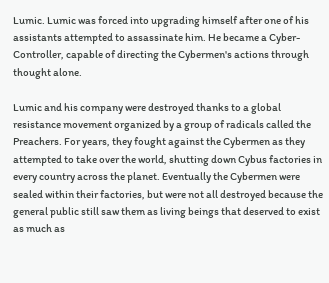Lumic. Lumic was forced into upgrading himself after one of his assistants attempted to assassinate him. He became a Cyber-Controller, capable of directing the Cybermen's actions through thought alone.

Lumic and his company were destroyed thanks to a global resistance movement organized by a group of radicals called the Preachers. For years, they fought against the Cybermen as they attempted to take over the world, shutting down Cybus factories in every country across the planet. Eventually the Cybermen were sealed within their factories, but were not all destroyed because the general public still saw them as living beings that deserved to exist as much as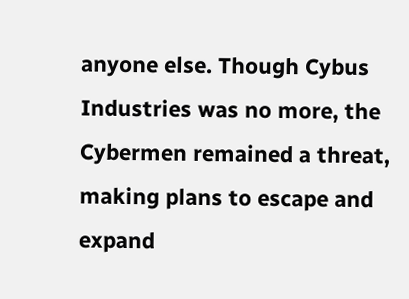anyone else. Though Cybus Industries was no more, the Cybermen remained a threat, making plans to escape and expand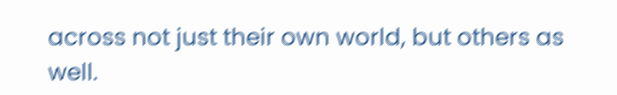across not just their own world, but others as well.